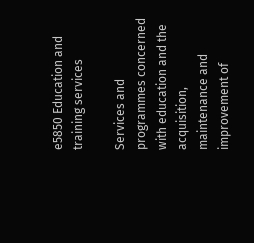e5850 Education and training services

Services and programmes concerned with education and the acquisition, maintenance and improvement of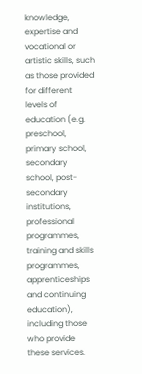knowledge, expertise and vocational or artistic skills, such as those provided for different levels of education (e.g. preschool, primary school, secondary school, post-secondary institutions, professional programmes, training and skills programmes, apprenticeships and continuing education), including those who provide these services.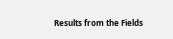Results from the Fields